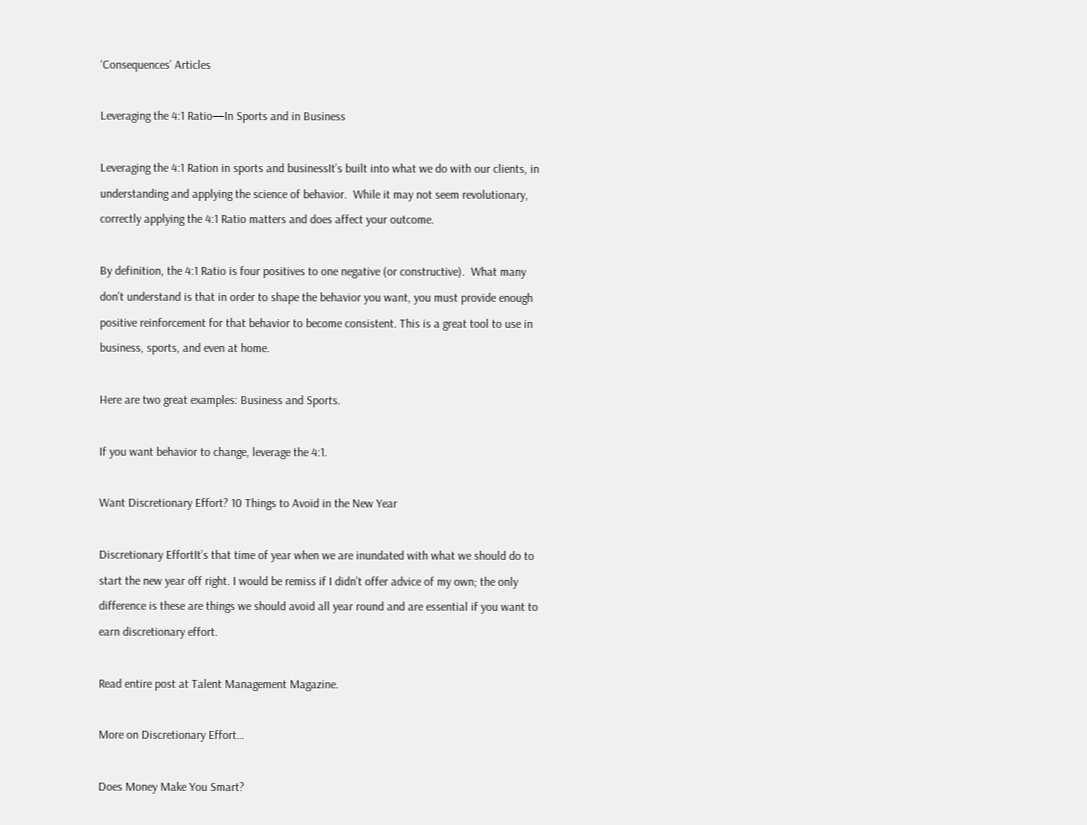‘Consequences’ Articles

Leveraging the 4:1 Ratio—In Sports and in Business

Leveraging the 4:1 Ration in sports and businessIt’s built into what we do with our clients, in understanding and applying the science of behavior.  While it may not seem revolutionary, correctly applying the 4:1 Ratio matters and does affect your outcome.

By definition, the 4:1 Ratio is four positives to one negative (or constructive).  What many don’t understand is that in order to shape the behavior you want, you must provide enough positive reinforcement for that behavior to become consistent. This is a great tool to use in business, sports, and even at home.

Here are two great examples: Business and Sports.

If you want behavior to change, leverage the 4:1.

Want Discretionary Effort? 10 Things to Avoid in the New Year

Discretionary EffortIt’s that time of year when we are inundated with what we should do to start the new year off right. I would be remiss if I didn’t offer advice of my own; the only difference is these are things we should avoid all year round and are essential if you want to earn discretionary effort.

Read entire post at Talent Management Magazine.

More on Discretionary Effort…

Does Money Make You Smart?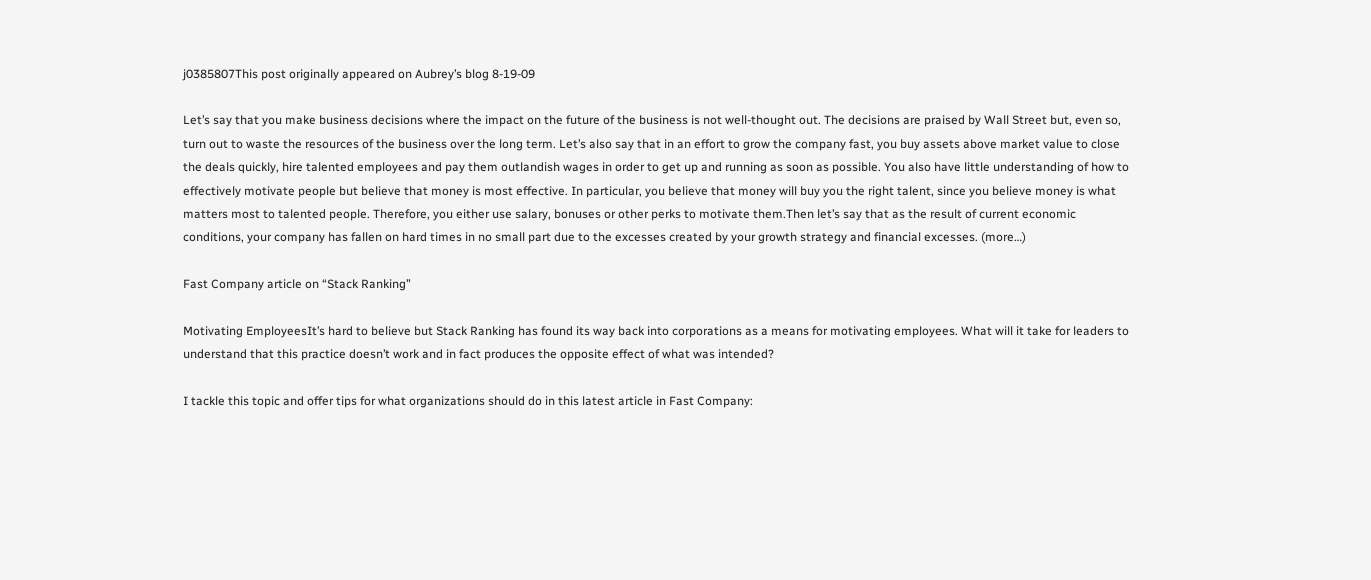j0385807This post originally appeared on Aubrey’s blog 8-19-09

Let’s say that you make business decisions where the impact on the future of the business is not well-thought out. The decisions are praised by Wall Street but, even so, turn out to waste the resources of the business over the long term. Let’s also say that in an effort to grow the company fast, you buy assets above market value to close the deals quickly, hire talented employees and pay them outlandish wages in order to get up and running as soon as possible. You also have little understanding of how to effectively motivate people but believe that money is most effective. In particular, you believe that money will buy you the right talent, since you believe money is what matters most to talented people. Therefore, you either use salary, bonuses or other perks to motivate them.Then let’s say that as the result of current economic conditions, your company has fallen on hard times in no small part due to the excesses created by your growth strategy and financial excesses. (more…)

Fast Company article on “Stack Ranking”

Motivating EmployeesIt’s hard to believe but Stack Ranking has found its way back into corporations as a means for motivating employees. What will it take for leaders to understand that this practice doesn’t work and in fact produces the opposite effect of what was intended?

I tackle this topic and offer tips for what organizations should do in this latest article in Fast Company: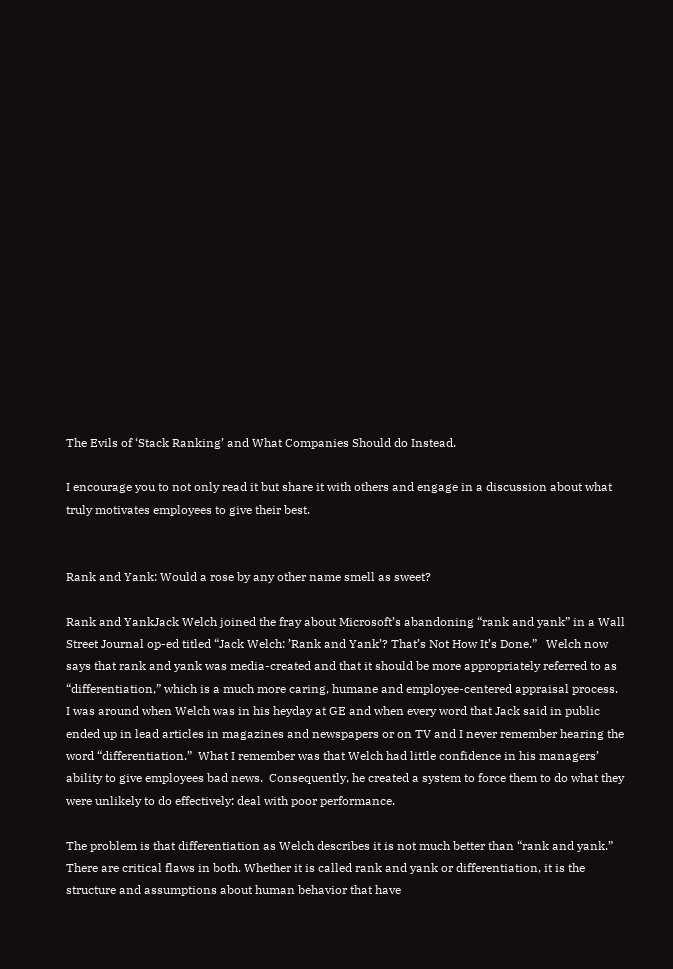The Evils of ‘Stack Ranking’ and What Companies Should do Instead.

I encourage you to not only read it but share it with others and engage in a discussion about what truly motivates employees to give their best.


Rank and Yank: Would a rose by any other name smell as sweet?

Rank and YankJack Welch joined the fray about Microsoft’s abandoning “rank and yank” in a Wall Street Journal op-ed titled “Jack Welch: ’Rank and Yank’? That’s Not How It’s Done.”   Welch now says that rank and yank was media-created and that it should be more appropriately referred to as “differentiation,” which is a much more caring, humane and employee-centered appraisal process.  I was around when Welch was in his heyday at GE and when every word that Jack said in public ended up in lead articles in magazines and newspapers or on TV and I never remember hearing the word “differentiation.”  What I remember was that Welch had little confidence in his managers’ ability to give employees bad news.  Consequently, he created a system to force them to do what they were unlikely to do effectively: deal with poor performance.

The problem is that differentiation as Welch describes it is not much better than “rank and yank.”  There are critical flaws in both. Whether it is called rank and yank or differentiation, it is the structure and assumptions about human behavior that have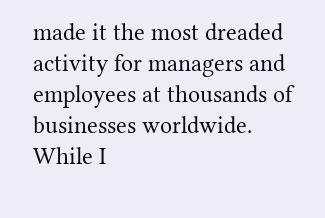made it the most dreaded activity for managers and employees at thousands of businesses worldwide.  While I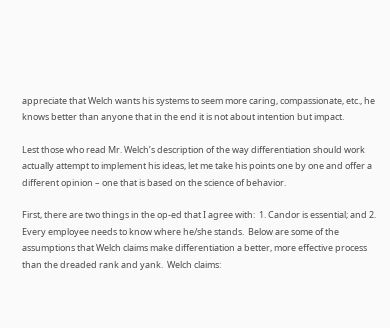appreciate that Welch wants his systems to seem more caring, compassionate, etc., he knows better than anyone that in the end it is not about intention but impact.

Lest those who read Mr. Welch’s description of the way differentiation should work actually attempt to implement his ideas, let me take his points one by one and offer a different opinion – one that is based on the science of behavior.

First, there are two things in the op-ed that I agree with:  1. Candor is essential; and 2. Every employee needs to know where he/she stands.  Below are some of the assumptions that Welch claims make differentiation a better, more effective process than the dreaded rank and yank.  Welch claims: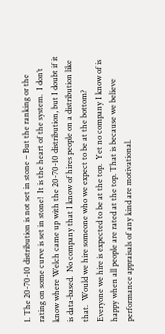1. The 20-70-10 distribution is not set in stone – But the ranking or the rating on some curve is set in stone!  It is the heart of the system.  I don’t know where Welch came up with the 20-70-10 distribution, but I doubt if it is data-based.  No company that I know of hires people on a distribution like that.  Would we hire someone who we expect to be at the bottom?  Everyone we hire is expected to be at the top.  Yet no company I know of is happy when all people are rated at the top. That is because we believe performance appraisals of any kind are motivational.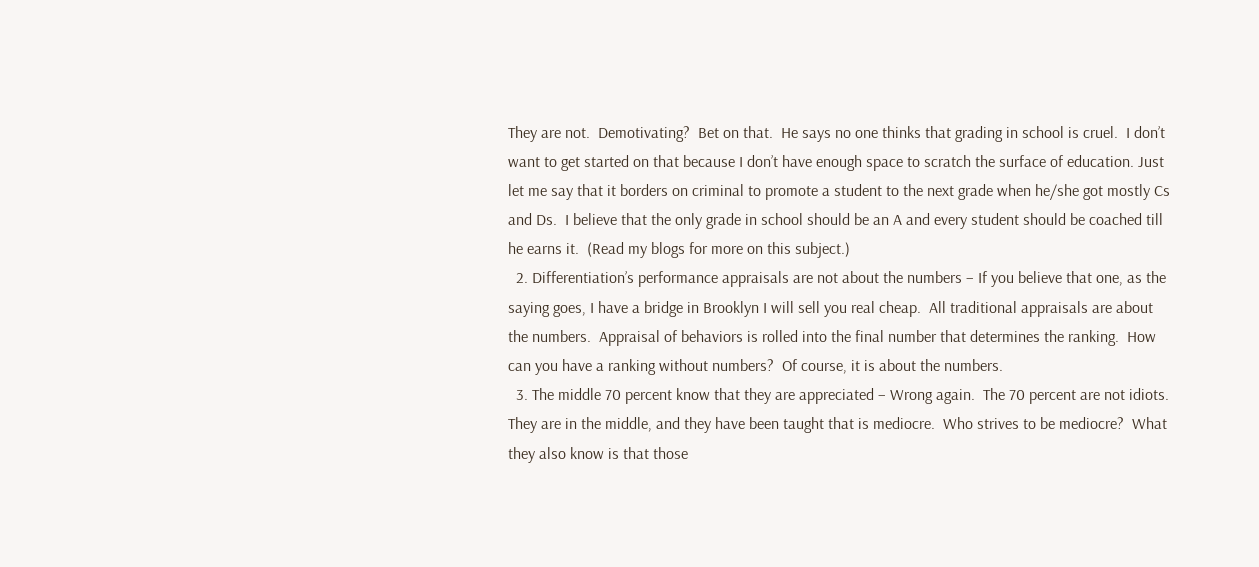They are not.  Demotivating?  Bet on that.  He says no one thinks that grading in school is cruel.  I don’t want to get started on that because I don’t have enough space to scratch the surface of education. Just let me say that it borders on criminal to promote a student to the next grade when he/she got mostly Cs and Ds.  I believe that the only grade in school should be an A and every student should be coached till he earns it.  (Read my blogs for more on this subject.)
  2. Differentiation’s performance appraisals are not about the numbers – If you believe that one, as the saying goes, I have a bridge in Brooklyn I will sell you real cheap.  All traditional appraisals are about the numbers.  Appraisal of behaviors is rolled into the final number that determines the ranking.  How can you have a ranking without numbers?  Of course, it is about the numbers.
  3. The middle 70 percent know that they are appreciated – Wrong again.  The 70 percent are not idiots.  They are in the middle, and they have been taught that is mediocre.  Who strives to be mediocre?  What they also know is that those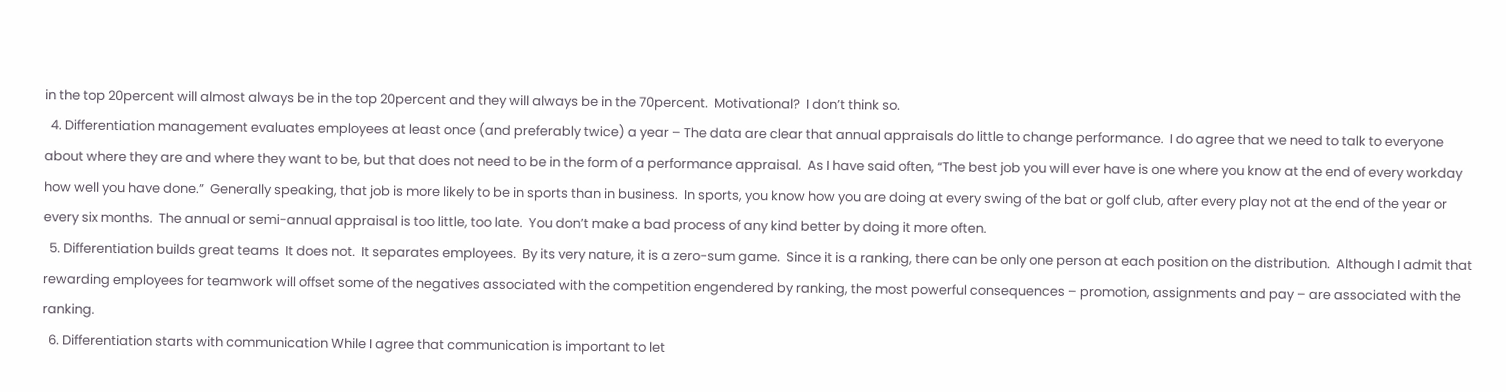in the top 20percent will almost always be in the top 20percent and they will always be in the 70percent.  Motivational?  I don’t think so.
  4. Differentiation management evaluates employees at least once (and preferably twice) a year – The data are clear that annual appraisals do little to change performance.  I do agree that we need to talk to everyone about where they are and where they want to be, but that does not need to be in the form of a performance appraisal.  As I have said often, “The best job you will ever have is one where you know at the end of every workday how well you have done.”  Generally speaking, that job is more likely to be in sports than in business.  In sports, you know how you are doing at every swing of the bat or golf club, after every play not at the end of the year or every six months.  The annual or semi-annual appraisal is too little, too late.  You don’t make a bad process of any kind better by doing it more often.
  5. Differentiation builds great teams  It does not.  It separates employees.  By its very nature, it is a zero-sum game.  Since it is a ranking, there can be only one person at each position on the distribution.  Although I admit that rewarding employees for teamwork will offset some of the negatives associated with the competition engendered by ranking, the most powerful consequences – promotion, assignments and pay – are associated with the ranking.
  6. Differentiation starts with communication While I agree that communication is important to let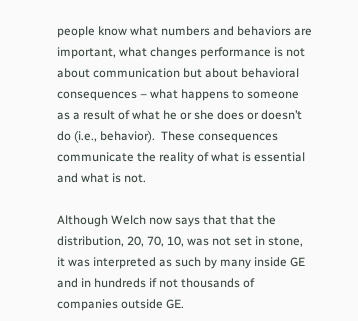people know what numbers and behaviors are important, what changes performance is not about communication but about behavioral consequences – what happens to someone as a result of what he or she does or doesn’t do (i.e., behavior).  These consequences communicate the reality of what is essential and what is not.

Although Welch now says that that the distribution, 20, 70, 10, was not set in stone, it was interpreted as such by many inside GE and in hundreds if not thousands of companies outside GE.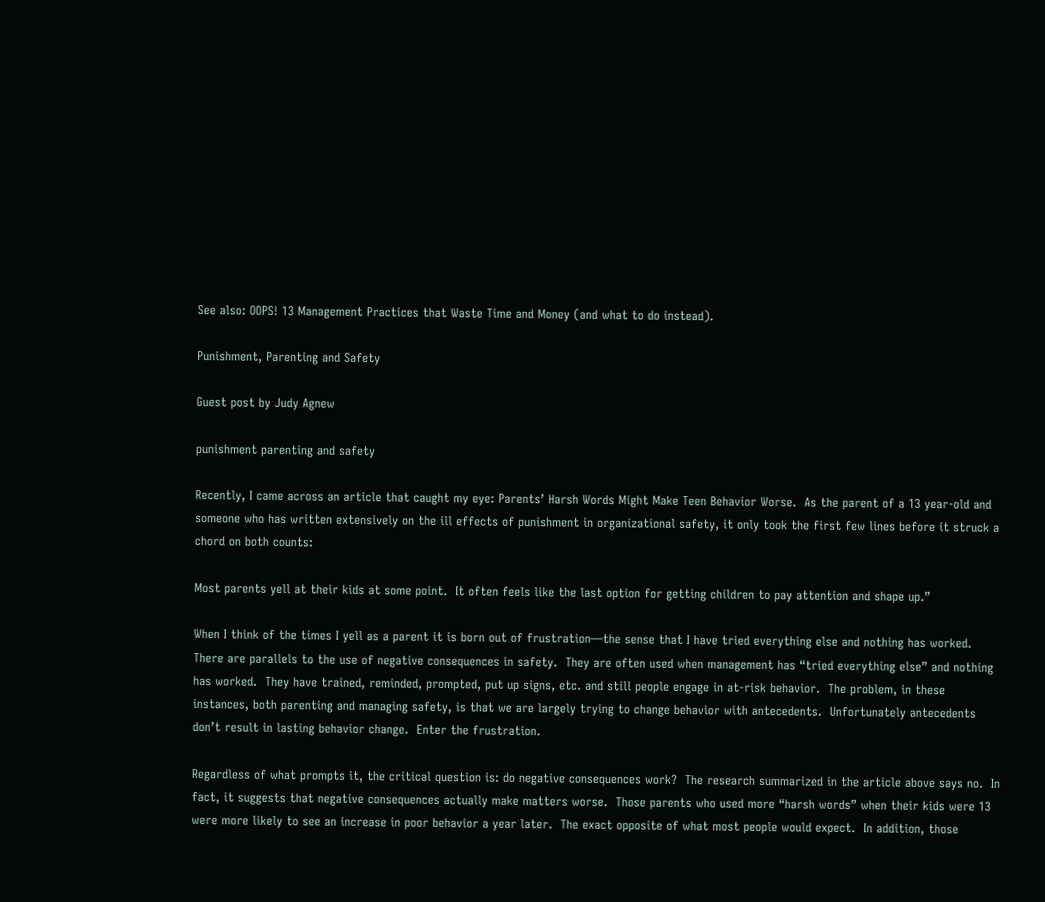See also: OOPS! 13 Management Practices that Waste Time and Money (and what to do instead).

Punishment, Parenting and Safety

Guest post by Judy Agnew

punishment parenting and safety

Recently, I came across an article that caught my eye: Parents’ Harsh Words Might Make Teen Behavior Worse.  As the parent of a 13 year-old and someone who has written extensively on the ill effects of punishment in organizational safety, it only took the first few lines before it struck a chord on both counts:

Most parents yell at their kids at some point.  It often feels like the last option for getting children to pay attention and shape up.”

When I think of the times I yell as a parent it is born out of frustration—the sense that I have tried everything else and nothing has worked.  There are parallels to the use of negative consequences in safety.  They are often used when management has “tried everything else” and nothing has worked.  They have trained, reminded, prompted, put up signs, etc. and still people engage in at-risk behavior.  The problem, in these instances, both parenting and managing safety, is that we are largely trying to change behavior with antecedents.  Unfortunately antecedents don’t result in lasting behavior change.  Enter the frustration.

Regardless of what prompts it, the critical question is: do negative consequences work?  The research summarized in the article above says no.  In fact, it suggests that negative consequences actually make matters worse.  Those parents who used more “harsh words” when their kids were 13 were more likely to see an increase in poor behavior a year later.  The exact opposite of what most people would expect.  In addition, those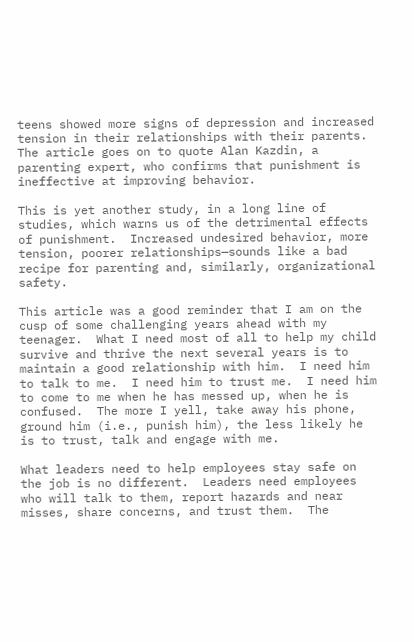teens showed more signs of depression and increased tension in their relationships with their parents.  The article goes on to quote Alan Kazdin, a parenting expert, who confirms that punishment is ineffective at improving behavior.

This is yet another study, in a long line of studies, which warns us of the detrimental effects of punishment.  Increased undesired behavior, more tension, poorer relationships—sounds like a bad recipe for parenting and, similarly, organizational safety.

This article was a good reminder that I am on the cusp of some challenging years ahead with my teenager.  What I need most of all to help my child survive and thrive the next several years is to maintain a good relationship with him.  I need him to talk to me.  I need him to trust me.  I need him to come to me when he has messed up, when he is confused.  The more I yell, take away his phone, ground him (i.e., punish him), the less likely he is to trust, talk and engage with me.

What leaders need to help employees stay safe on the job is no different.  Leaders need employees who will talk to them, report hazards and near misses, share concerns, and trust them.  The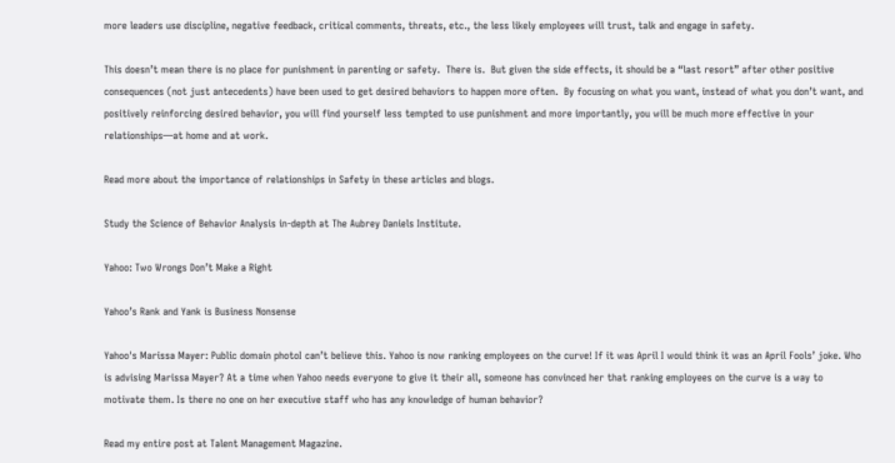more leaders use discipline, negative feedback, critical comments, threats, etc., the less likely employees will trust, talk and engage in safety.

This doesn’t mean there is no place for punishment in parenting or safety.  There is.  But given the side effects, it should be a “last resort” after other positive consequences (not just antecedents) have been used to get desired behaviors to happen more often.  By focusing on what you want, instead of what you don’t want, and positively reinforcing desired behavior, you will find yourself less tempted to use punishment and more importantly, you will be much more effective in your relationships—at home and at work.

Read more about the importance of relationships in Safety in these articles and blogs.

Study the Science of Behavior Analysis in-depth at The Aubrey Daniels Institute.

Yahoo: Two Wrongs Don’t Make a Right

Yahoo’s Rank and Yank is Business Nonsense

Yahoo's Marissa Mayer: Public domain photoI can’t believe this. Yahoo is now ranking employees on the curve! If it was April I would think it was an April Fools’ joke. Who is advising Marissa Mayer? At a time when Yahoo needs everyone to give it their all, someone has convinced her that ranking employees on the curve is a way to motivate them. Is there no one on her executive staff who has any knowledge of human behavior?

Read my entire post at Talent Management Magazine.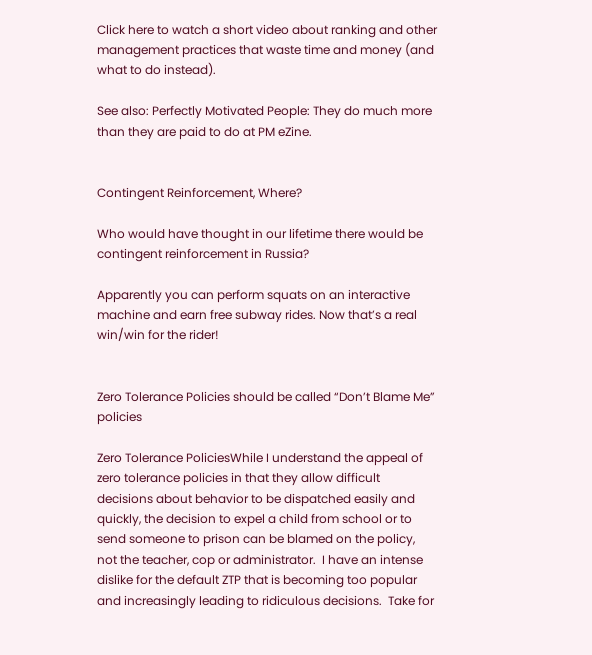Click here to watch a short video about ranking and other management practices that waste time and money (and what to do instead).

See also: Perfectly Motivated People: They do much more than they are paid to do at PM eZine.


Contingent Reinforcement, Where?

Who would have thought in our lifetime there would be contingent reinforcement in Russia?

Apparently you can perform squats on an interactive machine and earn free subway rides. Now that’s a real win/win for the rider!


Zero Tolerance Policies should be called “Don’t Blame Me” policies

Zero Tolerance PoliciesWhile I understand the appeal of zero tolerance policies in that they allow difficult decisions about behavior to be dispatched easily and quickly, the decision to expel a child from school or to send someone to prison can be blamed on the policy, not the teacher, cop or administrator.  I have an intense dislike for the default ZTP that is becoming too popular and increasingly leading to ridiculous decisions.  Take for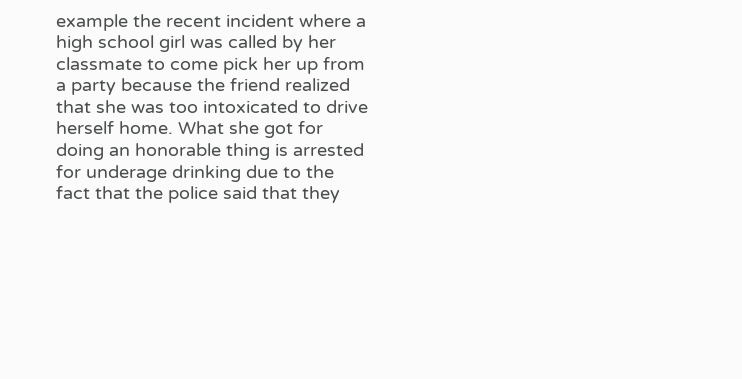example the recent incident where a high school girl was called by her classmate to come pick her up from a party because the friend realized that she was too intoxicated to drive herself home. What she got for doing an honorable thing is arrested for underage drinking due to the fact that the police said that they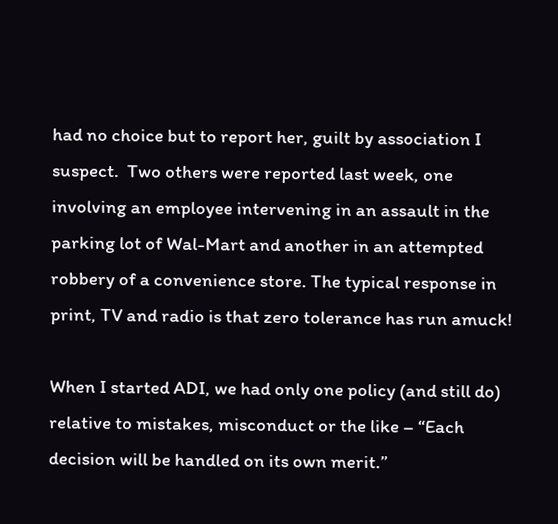had no choice but to report her, guilt by association I suspect.  Two others were reported last week, one involving an employee intervening in an assault in the parking lot of Wal-Mart and another in an attempted robbery of a convenience store. The typical response in print, TV and radio is that zero tolerance has run amuck!

When I started ADI, we had only one policy (and still do) relative to mistakes, misconduct or the like – “Each decision will be handled on its own merit.”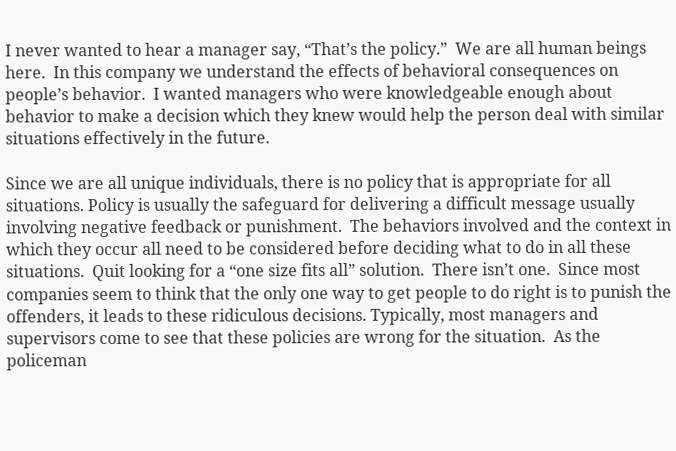I never wanted to hear a manager say, “That’s the policy.”  We are all human beings here.  In this company we understand the effects of behavioral consequences on people’s behavior.  I wanted managers who were knowledgeable enough about behavior to make a decision which they knew would help the person deal with similar situations effectively in the future.

Since we are all unique individuals, there is no policy that is appropriate for all situations. Policy is usually the safeguard for delivering a difficult message usually involving negative feedback or punishment.  The behaviors involved and the context in which they occur all need to be considered before deciding what to do in all these situations.  Quit looking for a “one size fits all” solution.  There isn’t one.  Since most companies seem to think that the only one way to get people to do right is to punish the offenders, it leads to these ridiculous decisions. Typically, most managers and supervisors come to see that these policies are wrong for the situation.  As the policeman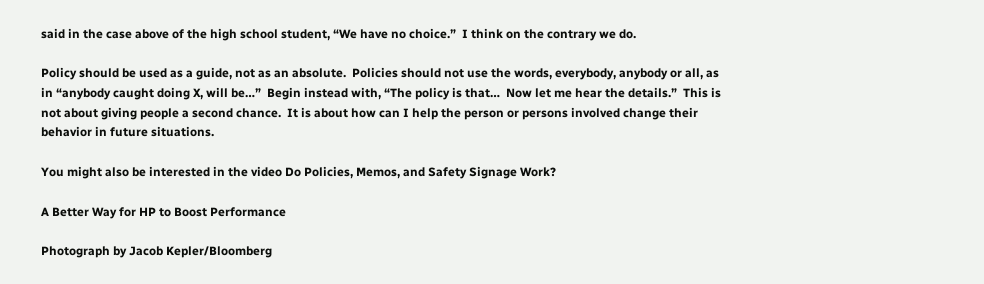said in the case above of the high school student, “We have no choice.”  I think on the contrary we do.

Policy should be used as a guide, not as an absolute.  Policies should not use the words, everybody, anybody or all, as in “anybody caught doing X, will be…”  Begin instead with, “The policy is that…  Now let me hear the details.”  This is not about giving people a second chance.  It is about how can I help the person or persons involved change their behavior in future situations.

You might also be interested in the video Do Policies, Memos, and Safety Signage Work?

A Better Way for HP to Boost Performance

Photograph by Jacob Kepler/Bloomberg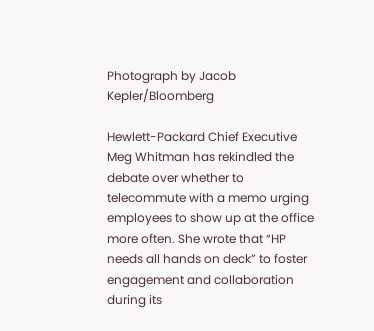Photograph by Jacob Kepler/Bloomberg

Hewlett-Packard Chief Executive Meg Whitman has rekindled the debate over whether to telecommute with a memo urging employees to show up at the office more often. She wrote that “HP needs all hands on deck” to foster engagement and collaboration during its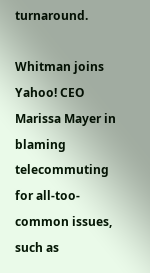turnaround.

Whitman joins Yahoo! CEO Marissa Mayer in blaming telecommuting for all-too-common issues, such as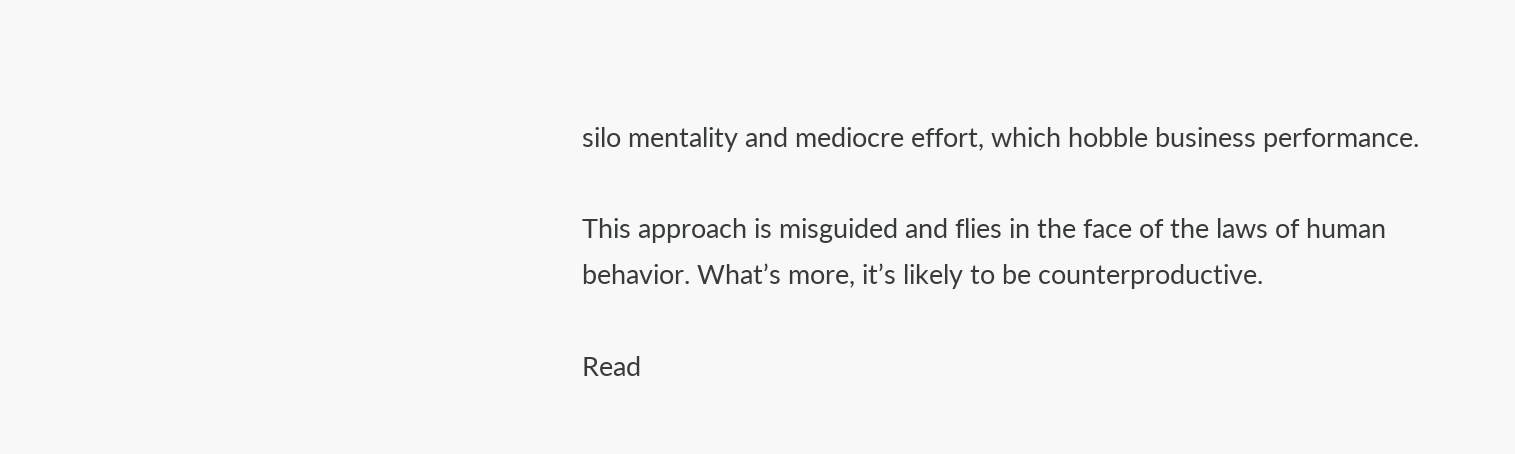silo mentality and mediocre effort, which hobble business performance.

This approach is misguided and flies in the face of the laws of human behavior. What’s more, it’s likely to be counterproductive.

Read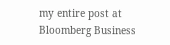my entire post at Bloomberg Business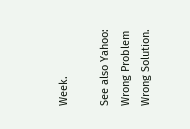Week.

See also Yahoo: Wrong Problem Wrong Solution.